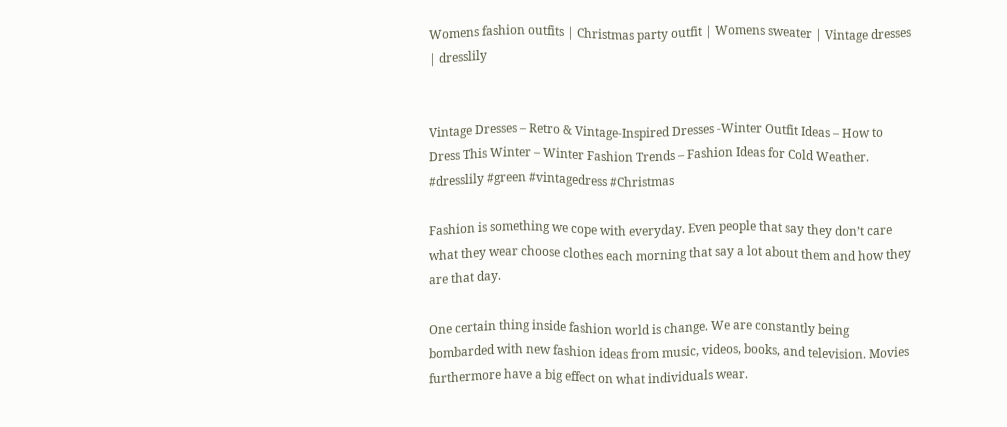Womens fashion outfits | Christmas party outfit | Womens sweater | Vintage dresses | dresslily


Vintage Dresses – Retro & Vintage-Inspired Dresses -Winter Outfit Ideas – How to Dress This Winter – Winter Fashion Trends – Fashion Ideas for Cold Weather. #dresslily #green #vintagedress #Christmas

Fashion is something we cope with everyday. Even people that say they don’t care what they wear choose clothes each morning that say a lot about them and how they are that day.

One certain thing inside fashion world is change. We are constantly being bombarded with new fashion ideas from music, videos, books, and television. Movies furthermore have a big effect on what individuals wear.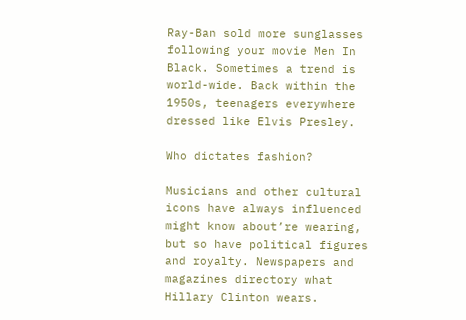Ray-Ban sold more sunglasses following your movie Men In Black. Sometimes a trend is world-wide. Back within the 1950s, teenagers everywhere dressed like Elvis Presley.

Who dictates fashion?

Musicians and other cultural icons have always influenced might know about’re wearing, but so have political figures and royalty. Newspapers and magazines directory what Hillary Clinton wears.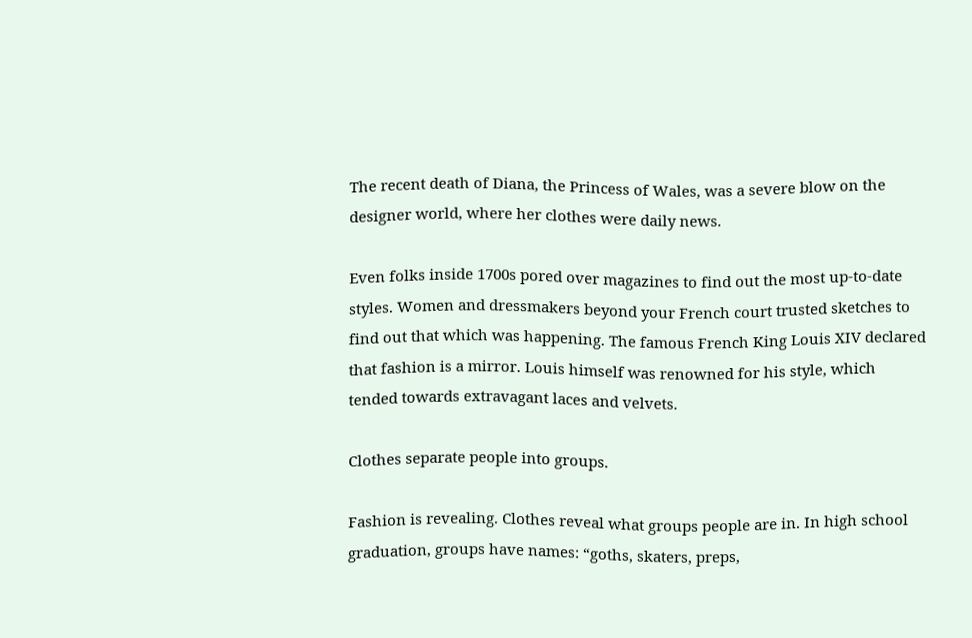The recent death of Diana, the Princess of Wales, was a severe blow on the designer world, where her clothes were daily news.

Even folks inside 1700s pored over magazines to find out the most up-to-date styles. Women and dressmakers beyond your French court trusted sketches to find out that which was happening. The famous French King Louis XIV declared that fashion is a mirror. Louis himself was renowned for his style, which tended towards extravagant laces and velvets.

Clothes separate people into groups.

Fashion is revealing. Clothes reveal what groups people are in. In high school graduation, groups have names: “goths, skaters, preps,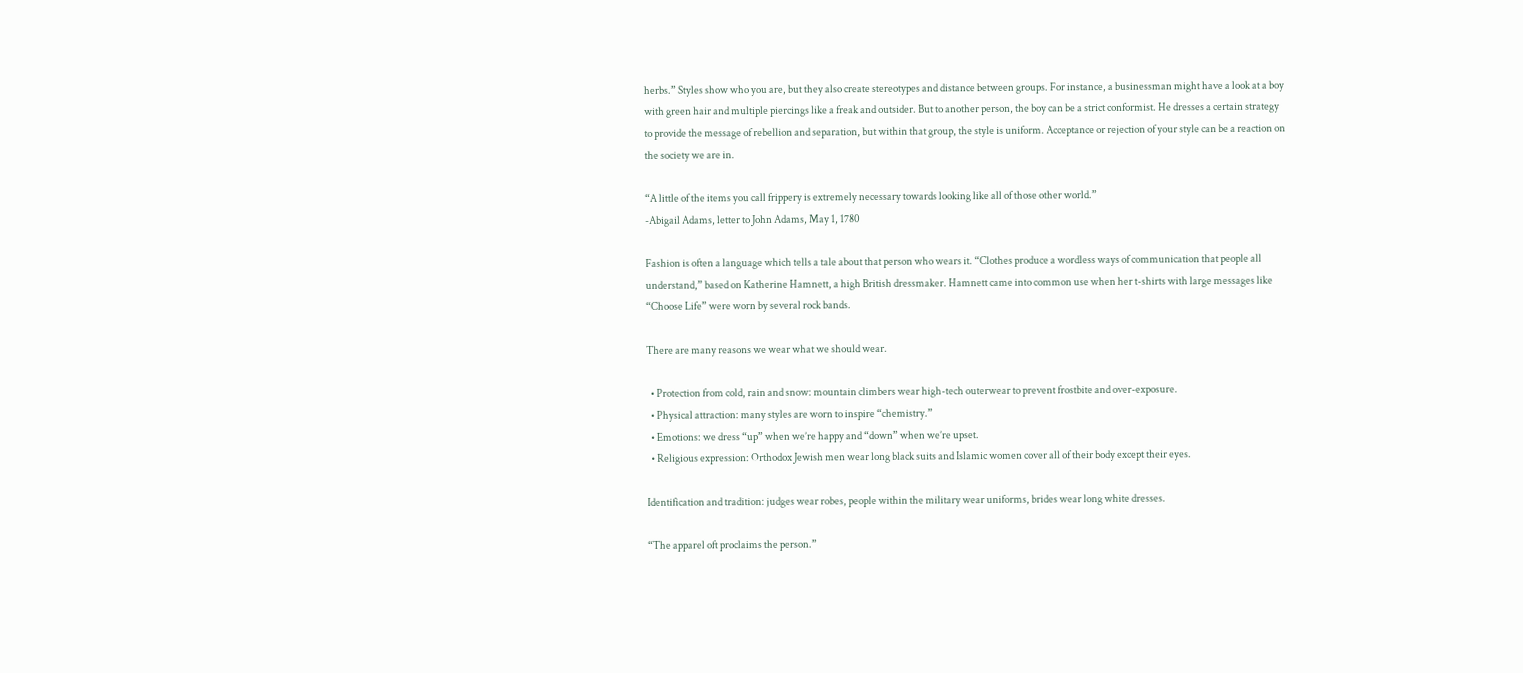herbs.” Styles show who you are, but they also create stereotypes and distance between groups. For instance, a businessman might have a look at a boy with green hair and multiple piercings like a freak and outsider. But to another person, the boy can be a strict conformist. He dresses a certain strategy to provide the message of rebellion and separation, but within that group, the style is uniform. Acceptance or rejection of your style can be a reaction on the society we are in.

“A little of the items you call frippery is extremely necessary towards looking like all of those other world.”
-Abigail Adams, letter to John Adams, May 1, 1780

Fashion is often a language which tells a tale about that person who wears it. “Clothes produce a wordless ways of communication that people all understand,” based on Katherine Hamnett, a high British dressmaker. Hamnett came into common use when her t-shirts with large messages like “Choose Life” were worn by several rock bands.

There are many reasons we wear what we should wear.

  • Protection from cold, rain and snow: mountain climbers wear high-tech outerwear to prevent frostbite and over-exposure.
  • Physical attraction: many styles are worn to inspire “chemistry.”
  • Emotions: we dress “up” when we’re happy and “down” when we’re upset.
  • Religious expression: Orthodox Jewish men wear long black suits and Islamic women cover all of their body except their eyes.

Identification and tradition: judges wear robes, people within the military wear uniforms, brides wear long white dresses.

“The apparel oft proclaims the person.”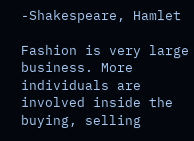-Shakespeare, Hamlet

Fashion is very large business. More individuals are involved inside the buying, selling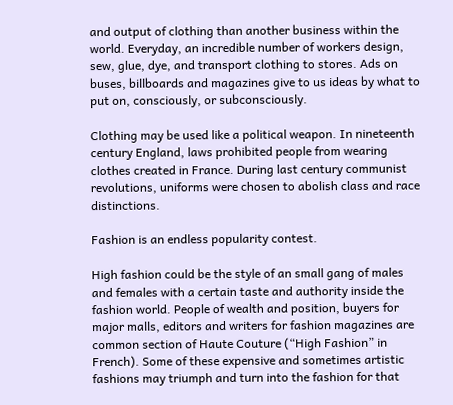and output of clothing than another business within the world. Everyday, an incredible number of workers design, sew, glue, dye, and transport clothing to stores. Ads on buses, billboards and magazines give to us ideas by what to put on, consciously, or subconsciously.

Clothing may be used like a political weapon. In nineteenth century England, laws prohibited people from wearing clothes created in France. During last century communist revolutions, uniforms were chosen to abolish class and race distinctions.

Fashion is an endless popularity contest.

High fashion could be the style of an small gang of males and females with a certain taste and authority inside the fashion world. People of wealth and position, buyers for major malls, editors and writers for fashion magazines are common section of Haute Couture (“High Fashion” in French). Some of these expensive and sometimes artistic fashions may triumph and turn into the fashion for that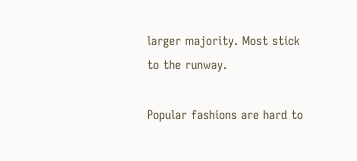larger majority. Most stick to the runway.

Popular fashions are hard to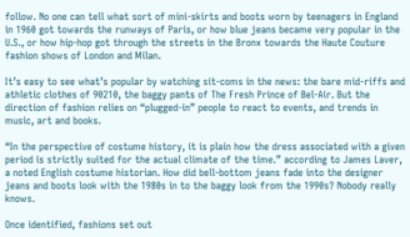follow. No one can tell what sort of mini-skirts and boots worn by teenagers in England in 1960 got towards the runways of Paris, or how blue jeans became very popular in the U.S., or how hip-hop got through the streets in the Bronx towards the Haute Couture fashion shows of London and Milan.

It’s easy to see what’s popular by watching sit-coms in the news: the bare mid-riffs and athletic clothes of 90210, the baggy pants of The Fresh Prince of Bel-Air. But the direction of fashion relies on “plugged-in” people to react to events, and trends in music, art and books.

“In the perspective of costume history, it is plain how the dress associated with a given period is strictly suited for the actual climate of the time.” according to James Laver, a noted English costume historian. How did bell-bottom jeans fade into the designer jeans and boots look with the 1980s in to the baggy look from the 1990s? Nobody really knows.

Once identified, fashions set out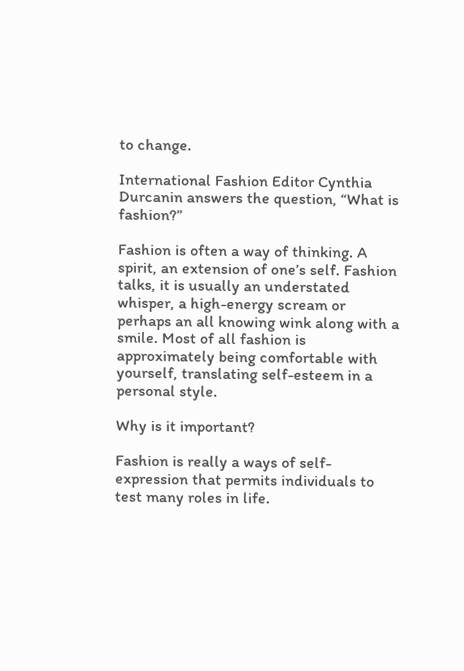to change.

International Fashion Editor Cynthia Durcanin answers the question, “What is fashion?”

Fashion is often a way of thinking. A spirit, an extension of one’s self. Fashion talks, it is usually an understated whisper, a high-energy scream or perhaps an all knowing wink along with a smile. Most of all fashion is approximately being comfortable with yourself, translating self-esteem in a personal style.

Why is it important?

Fashion is really a ways of self-expression that permits individuals to test many roles in life.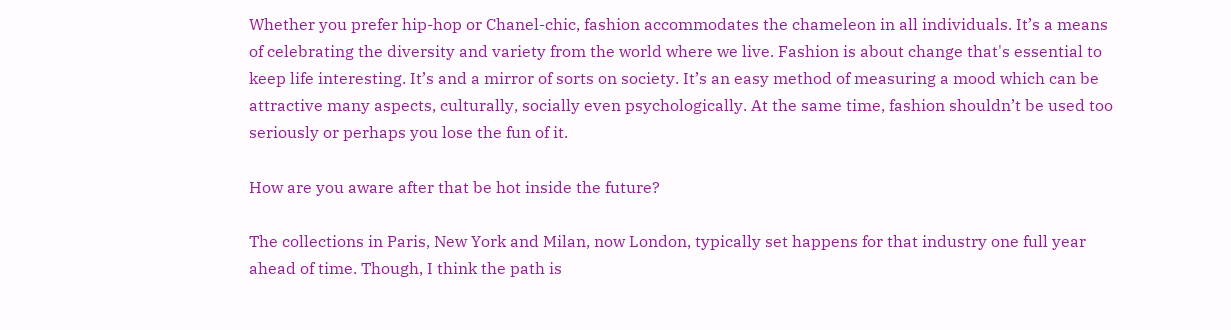Whether you prefer hip-hop or Chanel-chic, fashion accommodates the chameleon in all individuals. It’s a means of celebrating the diversity and variety from the world where we live. Fashion is about change that's essential to keep life interesting. It’s and a mirror of sorts on society. It’s an easy method of measuring a mood which can be attractive many aspects, culturally, socially even psychologically. At the same time, fashion shouldn’t be used too seriously or perhaps you lose the fun of it.

How are you aware after that be hot inside the future?

The collections in Paris, New York and Milan, now London, typically set happens for that industry one full year ahead of time. Though, I think the path is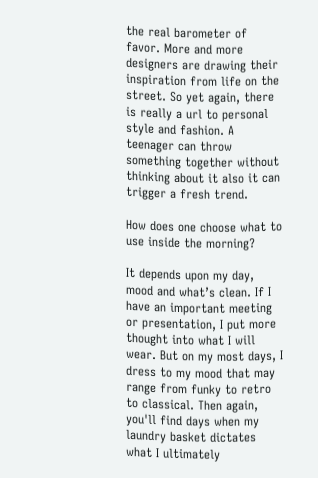the real barometer of favor. More and more designers are drawing their inspiration from life on the street. So yet again, there is really a url to personal style and fashion. A teenager can throw something together without thinking about it also it can trigger a fresh trend.

How does one choose what to use inside the morning?

It depends upon my day, mood and what’s clean. If I have an important meeting or presentation, I put more thought into what I will wear. But on my most days, I dress to my mood that may range from funky to retro to classical. Then again, you'll find days when my laundry basket dictates what I ultimately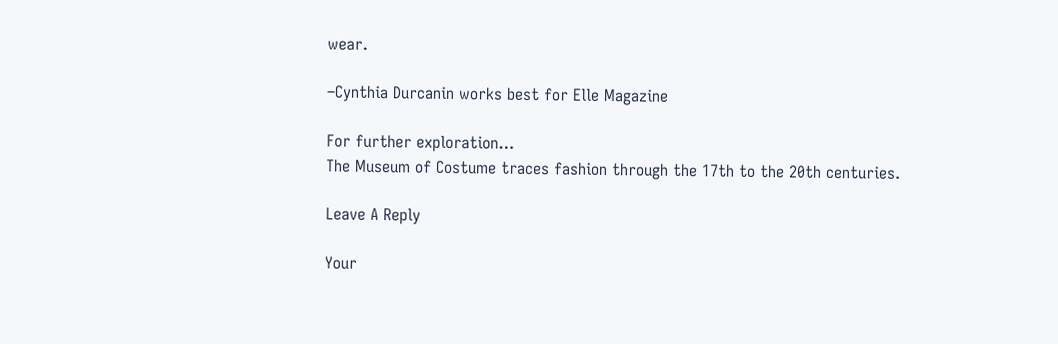wear.

–Cynthia Durcanin works best for Elle Magazine

For further exploration…
The Museum of Costume traces fashion through the 17th to the 20th centuries.

Leave A Reply

Your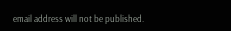email address will not be published.